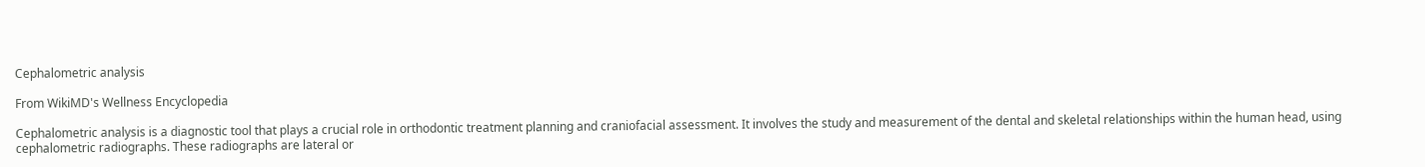Cephalometric analysis

From WikiMD's Wellness Encyclopedia

Cephalometric analysis is a diagnostic tool that plays a crucial role in orthodontic treatment planning and craniofacial assessment. It involves the study and measurement of the dental and skeletal relationships within the human head, using cephalometric radiographs. These radiographs are lateral or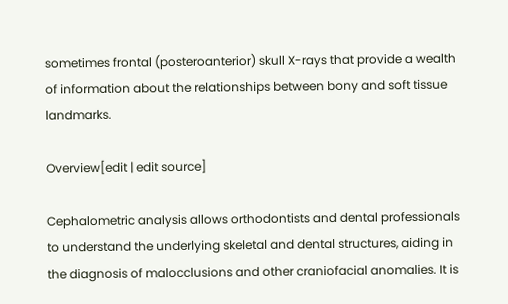sometimes frontal (posteroanterior) skull X-rays that provide a wealth of information about the relationships between bony and soft tissue landmarks.

Overview[edit | edit source]

Cephalometric analysis allows orthodontists and dental professionals to understand the underlying skeletal and dental structures, aiding in the diagnosis of malocclusions and other craniofacial anomalies. It is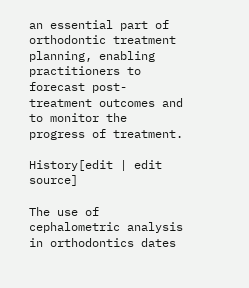an essential part of orthodontic treatment planning, enabling practitioners to forecast post-treatment outcomes and to monitor the progress of treatment.

History[edit | edit source]

The use of cephalometric analysis in orthodontics dates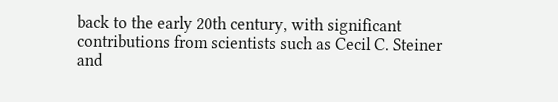back to the early 20th century, with significant contributions from scientists such as Cecil C. Steiner and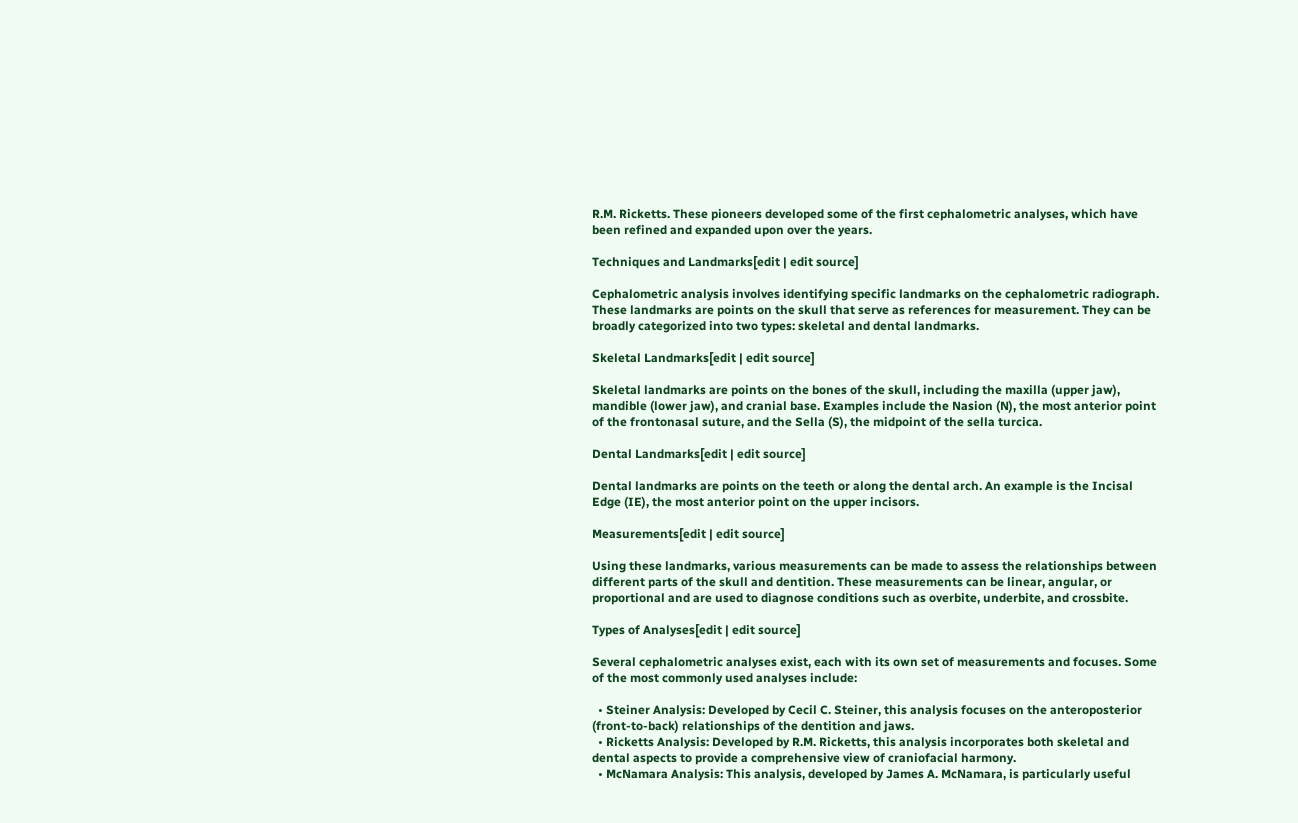R.M. Ricketts. These pioneers developed some of the first cephalometric analyses, which have been refined and expanded upon over the years.

Techniques and Landmarks[edit | edit source]

Cephalometric analysis involves identifying specific landmarks on the cephalometric radiograph. These landmarks are points on the skull that serve as references for measurement. They can be broadly categorized into two types: skeletal and dental landmarks.

Skeletal Landmarks[edit | edit source]

Skeletal landmarks are points on the bones of the skull, including the maxilla (upper jaw), mandible (lower jaw), and cranial base. Examples include the Nasion (N), the most anterior point of the frontonasal suture, and the Sella (S), the midpoint of the sella turcica.

Dental Landmarks[edit | edit source]

Dental landmarks are points on the teeth or along the dental arch. An example is the Incisal Edge (IE), the most anterior point on the upper incisors.

Measurements[edit | edit source]

Using these landmarks, various measurements can be made to assess the relationships between different parts of the skull and dentition. These measurements can be linear, angular, or proportional and are used to diagnose conditions such as overbite, underbite, and crossbite.

Types of Analyses[edit | edit source]

Several cephalometric analyses exist, each with its own set of measurements and focuses. Some of the most commonly used analyses include:

  • Steiner Analysis: Developed by Cecil C. Steiner, this analysis focuses on the anteroposterior (front-to-back) relationships of the dentition and jaws.
  • Ricketts Analysis: Developed by R.M. Ricketts, this analysis incorporates both skeletal and dental aspects to provide a comprehensive view of craniofacial harmony.
  • McNamara Analysis: This analysis, developed by James A. McNamara, is particularly useful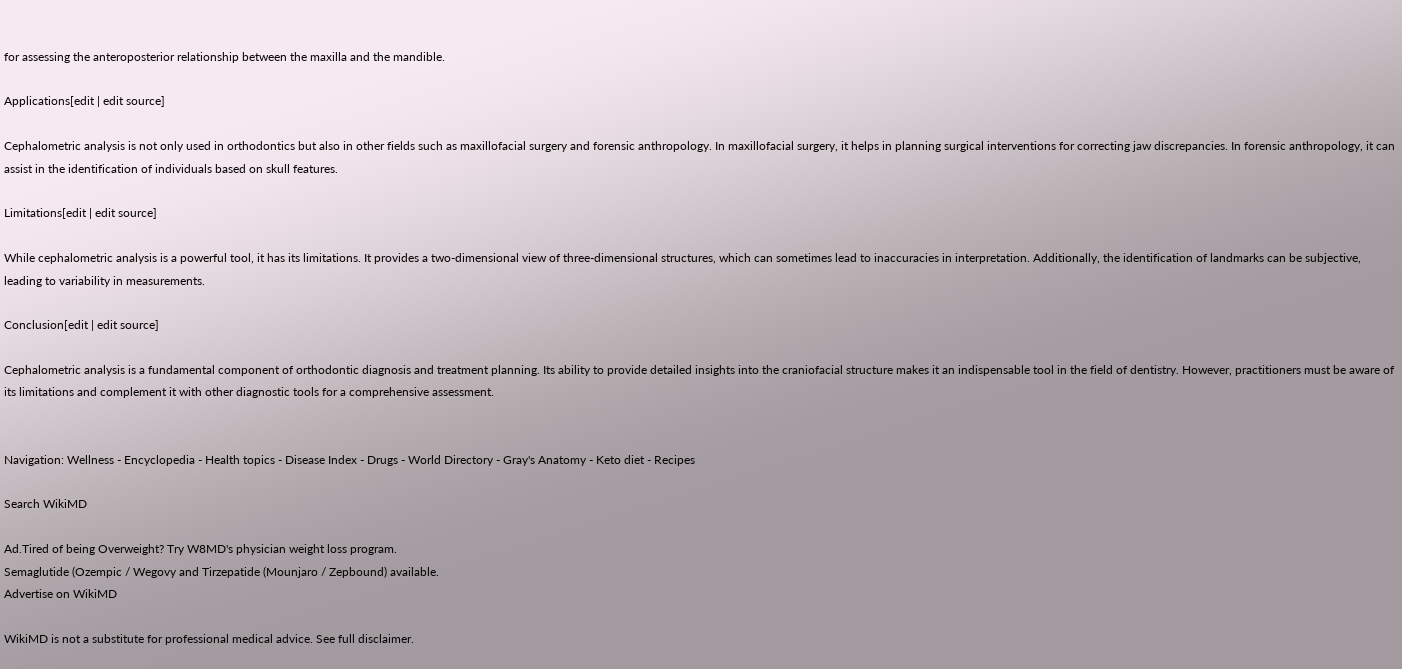for assessing the anteroposterior relationship between the maxilla and the mandible.

Applications[edit | edit source]

Cephalometric analysis is not only used in orthodontics but also in other fields such as maxillofacial surgery and forensic anthropology. In maxillofacial surgery, it helps in planning surgical interventions for correcting jaw discrepancies. In forensic anthropology, it can assist in the identification of individuals based on skull features.

Limitations[edit | edit source]

While cephalometric analysis is a powerful tool, it has its limitations. It provides a two-dimensional view of three-dimensional structures, which can sometimes lead to inaccuracies in interpretation. Additionally, the identification of landmarks can be subjective, leading to variability in measurements.

Conclusion[edit | edit source]

Cephalometric analysis is a fundamental component of orthodontic diagnosis and treatment planning. Its ability to provide detailed insights into the craniofacial structure makes it an indispensable tool in the field of dentistry. However, practitioners must be aware of its limitations and complement it with other diagnostic tools for a comprehensive assessment.


Navigation: Wellness - Encyclopedia - Health topics - Disease Index - Drugs - World Directory - Gray's Anatomy - Keto diet - Recipes

Search WikiMD

Ad.Tired of being Overweight? Try W8MD's physician weight loss program.
Semaglutide (Ozempic / Wegovy and Tirzepatide (Mounjaro / Zepbound) available.
Advertise on WikiMD

WikiMD is not a substitute for professional medical advice. See full disclaimer.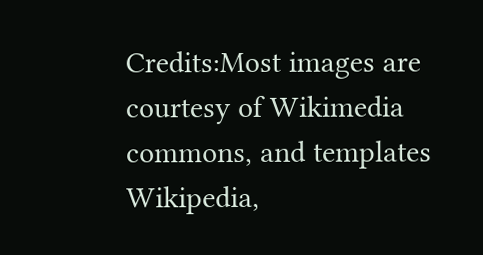Credits:Most images are courtesy of Wikimedia commons, and templates Wikipedia,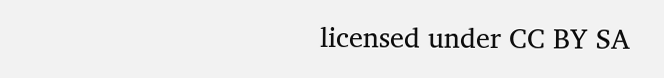licensed under CC BY SA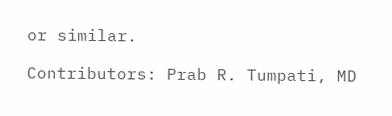or similar.

Contributors: Prab R. Tumpati, MD